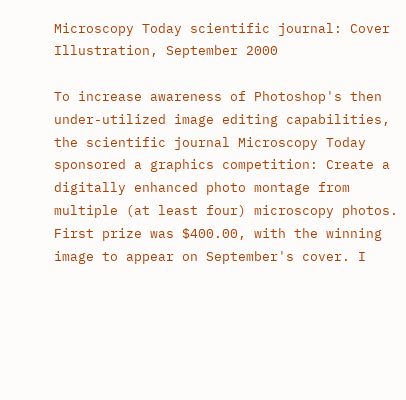Microscopy Today scientific journal: Cover Illustration, September 2000

To increase awareness of Photoshop's then under-utilized image editing capabilities, the scientific journal Microscopy Today sponsored a graphics competition: Create a digitally enhanced photo montage from multiple (at least four) microscopy photos. First prize was $400.00, with the winning image to appear on September's cover. I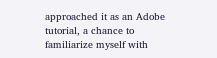approached it as an Adobe tutorial, a chance to familiarize myself with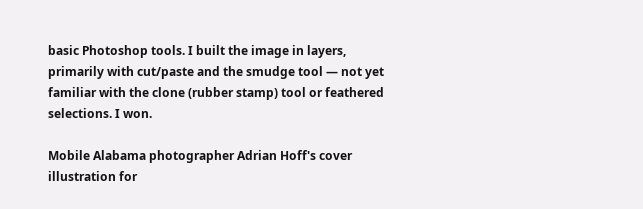basic Photoshop tools. I built the image in layers, primarily with cut/paste and the smudge tool — not yet familiar with the clone (rubber stamp) tool or feathered selections. I won.

Mobile Alabama photographer Adrian Hoff's cover illustration for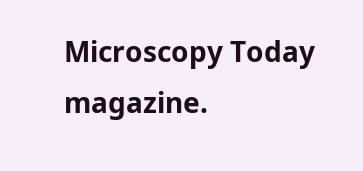Microscopy Today magazine.